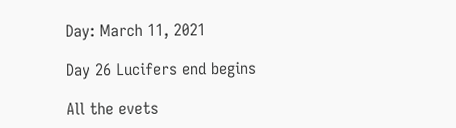Day: March 11, 2021

Day 26 Lucifers end begins

All the evets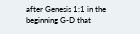after Genesis 1:1 in the beginning G-D that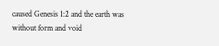caused Genesis 1:2 and the earth was without form and void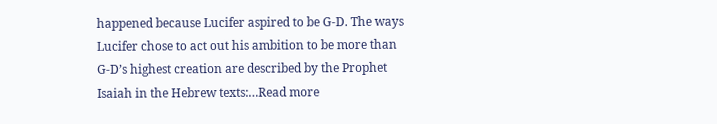happened because Lucifer aspired to be G-D. The ways Lucifer chose to act out his ambition to be more than G-D’s highest creation are described by the Prophet Isaiah in the Hebrew texts:…Read more